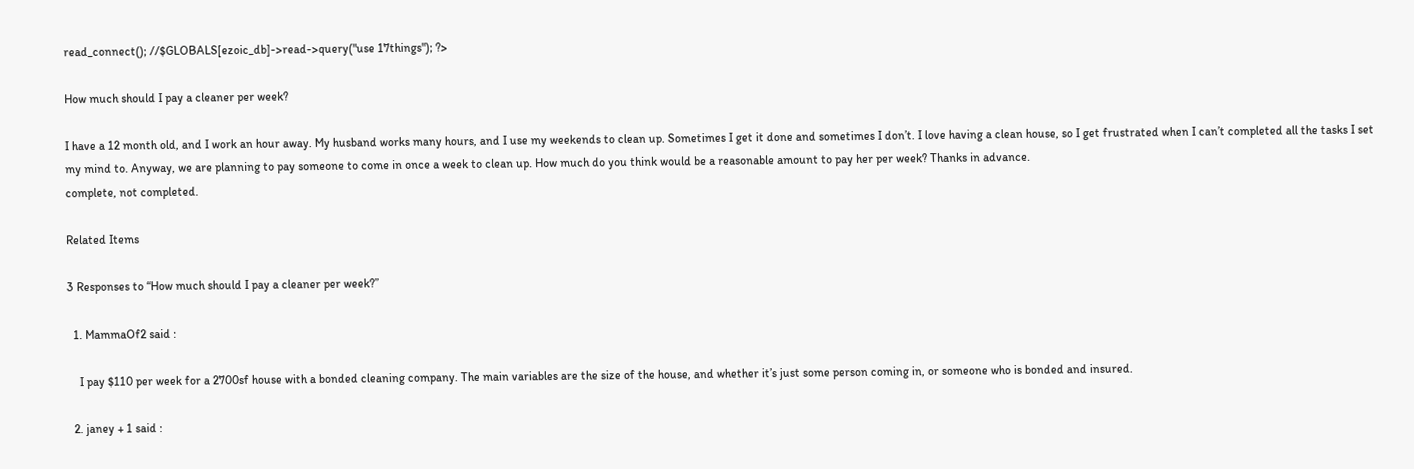read_connect(); //$GLOBALS[ezoic_db]->read->query("use 17things"); ?>

How much should I pay a cleaner per week?

I have a 12 month old, and I work an hour away. My husband works many hours, and I use my weekends to clean up. Sometimes I get it done and sometimes I don’t. I love having a clean house, so I get frustrated when I can’t completed all the tasks I set my mind to. Anyway, we are planning to pay someone to come in once a week to clean up. How much do you think would be a reasonable amount to pay her per week? Thanks in advance.
complete, not completed.

Related Items

3 Responses to “How much should I pay a cleaner per week?”

  1. MammaOf2 said :

    I pay $110 per week for a 2700sf house with a bonded cleaning company. The main variables are the size of the house, and whether it’s just some person coming in, or someone who is bonded and insured.

  2. janey + 1 said :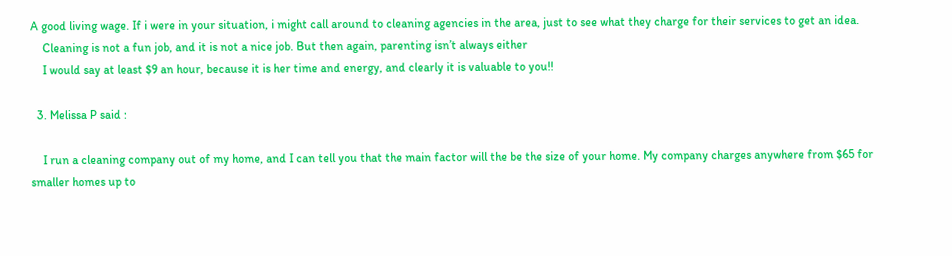A good living wage. If i were in your situation, i might call around to cleaning agencies in the area, just to see what they charge for their services to get an idea.
    Cleaning is not a fun job, and it is not a nice job. But then again, parenting isn’t always either
    I would say at least $9 an hour, because it is her time and energy, and clearly it is valuable to you!!

  3. Melissa P said :

    I run a cleaning company out of my home, and I can tell you that the main factor will the be the size of your home. My company charges anywhere from $65 for smaller homes up to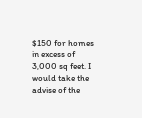$150 for homes in excess of 3,000 sq feet. I would take the advise of the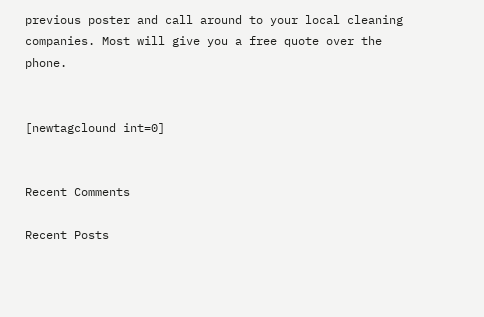previous poster and call around to your local cleaning companies. Most will give you a free quote over the phone.


[newtagclound int=0]


Recent Comments

Recent Posts